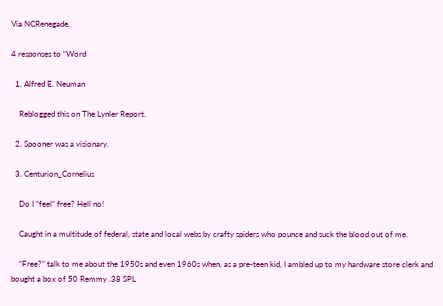Via NCRenegade.

4 responses to “Word

  1. Alfred E. Neuman

    Reblogged this on The Lynler Report.

  2. Spooner was a visionary.

  3. Centurion_Cornelius

    Do I “feel” free? Hell no!

    Caught in a multitude of federal, state and local webs by crafty spiders who pounce and suck the blood out of me.

    “Free?” talk to me about the 1950s and even 1960s when, as a pre-teen kid, I ambled up to my hardware store clerk and bought a box of 50 Remmy .38 SPL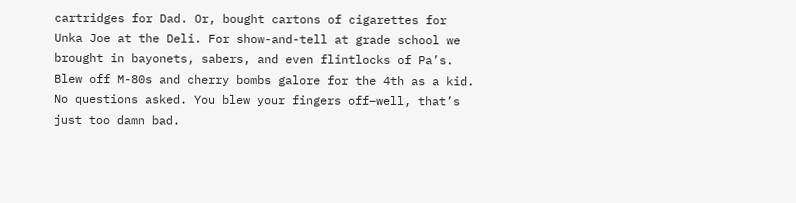cartridges for Dad. Or, bought cartons of cigarettes for Unka Joe at the Deli. For show-and-tell at grade school we brought in bayonets, sabers, and even flintlocks of Pa’s. Blew off M-80s and cherry bombs galore for the 4th as a kid. No questions asked. You blew your fingers off–well, that’s just too damn bad.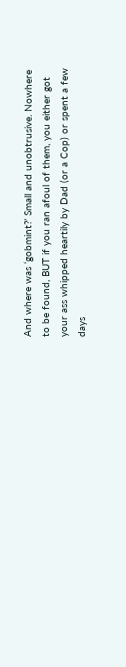And where was ‘gobmint?’ Small and unobtrusive. Nowhere to be found, BUT if you ran afoul of them, you either got your ass whipped heartily by Dad (or a Cop) or spent a few days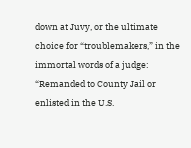down at Juvy, or the ultimate choice for “troublemakers,” in the immortal words of a judge: “Remanded to County Jail or enlisted in the U.S.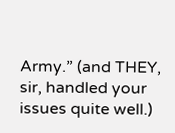Army.” (and THEY, sir, handled your issues quite well.)